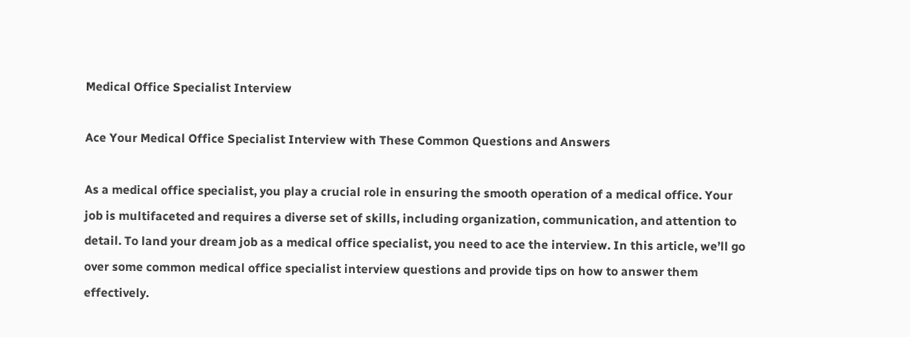Medical Office Specialist Interview

Ace Your Medical Office Specialist Interview with These Common Questions and Answers

As a medical office specialist, you play a crucial role in ensuring the smooth operation of a medical office. Your job is multifaceted and requires a diverse set of skills, including organization, communication, and attention to detail. To land your dream job as a medical office specialist, you need to ace the interview. In this article, we’ll go over some common medical office specialist interview questions and provide tips on how to answer them effectively.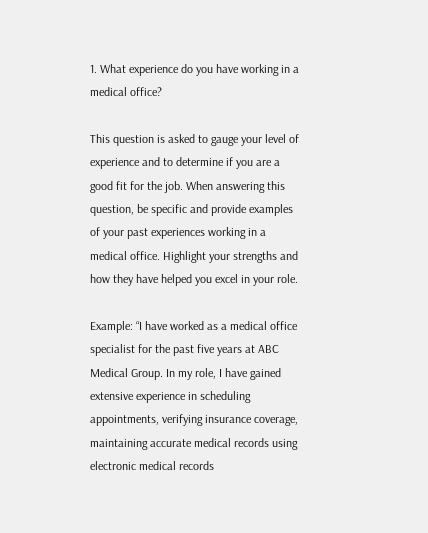1. What experience do you have working in a medical office?

This question is asked to gauge your level of experience and to determine if you are a good fit for the job. When answering this question, be specific and provide examples of your past experiences working in a medical office. Highlight your strengths and how they have helped you excel in your role.

Example: “I have worked as a medical office specialist for the past five years at ABC Medical Group. In my role, I have gained extensive experience in scheduling appointments, verifying insurance coverage, maintaining accurate medical records using electronic medical records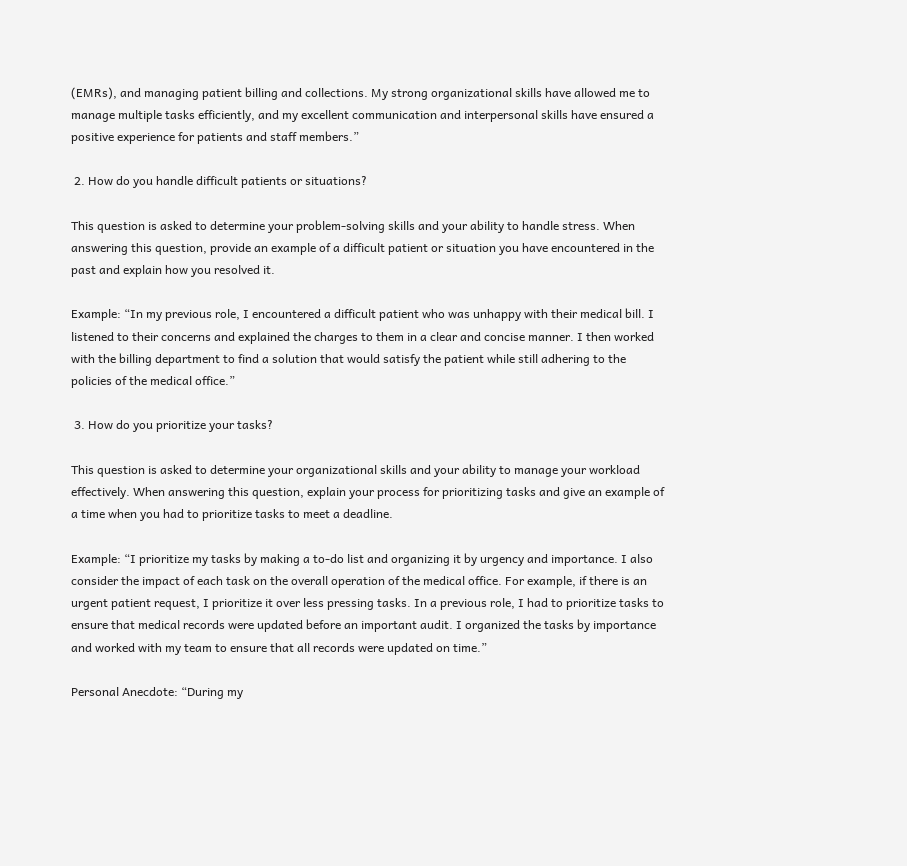(EMRs), and managing patient billing and collections. My strong organizational skills have allowed me to manage multiple tasks efficiently, and my excellent communication and interpersonal skills have ensured a positive experience for patients and staff members.”

 2. How do you handle difficult patients or situations?

This question is asked to determine your problem-solving skills and your ability to handle stress. When answering this question, provide an example of a difficult patient or situation you have encountered in the past and explain how you resolved it.

Example: “In my previous role, I encountered a difficult patient who was unhappy with their medical bill. I listened to their concerns and explained the charges to them in a clear and concise manner. I then worked with the billing department to find a solution that would satisfy the patient while still adhering to the policies of the medical office.”

 3. How do you prioritize your tasks?

This question is asked to determine your organizational skills and your ability to manage your workload effectively. When answering this question, explain your process for prioritizing tasks and give an example of a time when you had to prioritize tasks to meet a deadline.

Example: “I prioritize my tasks by making a to-do list and organizing it by urgency and importance. I also consider the impact of each task on the overall operation of the medical office. For example, if there is an urgent patient request, I prioritize it over less pressing tasks. In a previous role, I had to prioritize tasks to ensure that medical records were updated before an important audit. I organized the tasks by importance and worked with my team to ensure that all records were updated on time.”

Personal Anecdote: “During my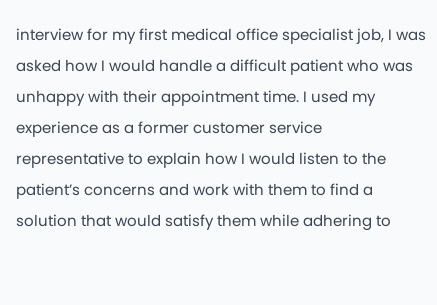interview for my first medical office specialist job, I was asked how I would handle a difficult patient who was unhappy with their appointment time. I used my experience as a former customer service representative to explain how I would listen to the patient’s concerns and work with them to find a solution that would satisfy them while adhering to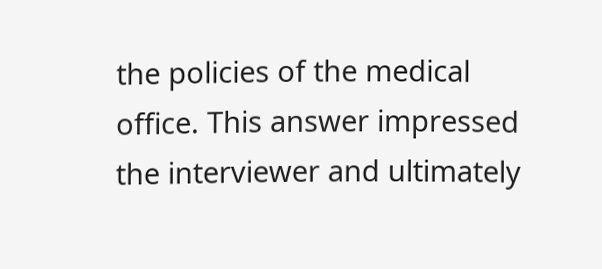the policies of the medical office. This answer impressed the interviewer and ultimately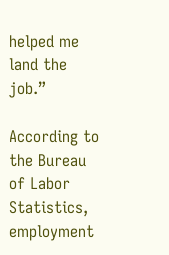helped me land the job.”

According to the Bureau of Labor Statistics, employment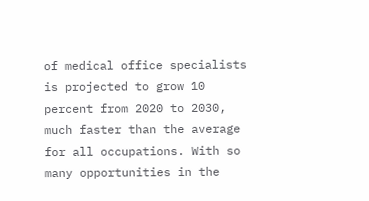of medical office specialists is projected to grow 10 percent from 2020 to 2030, much faster than the average for all occupations. With so many opportunities in the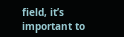field, it’s important to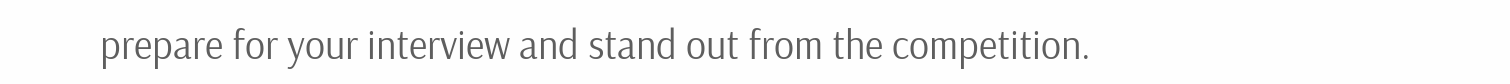prepare for your interview and stand out from the competition.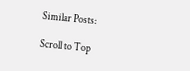Similar Posts:

Scroll to Top